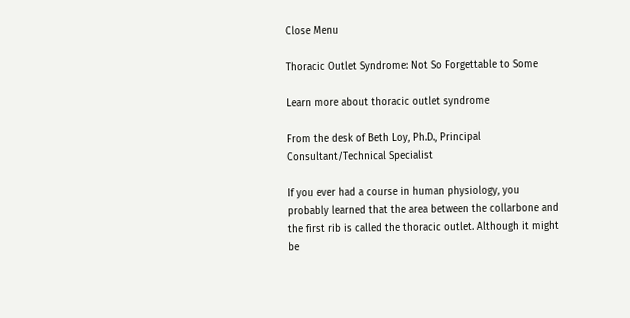Close Menu

Thoracic Outlet Syndrome: Not So Forgettable to Some

Learn more about thoracic outlet syndrome

From the desk of Beth Loy, Ph.D., Principal Consultant/Technical Specialist

If you ever had a course in human physiology, you probably learned that the area between the collarbone and the first rib is called the thoracic outlet. Although it might be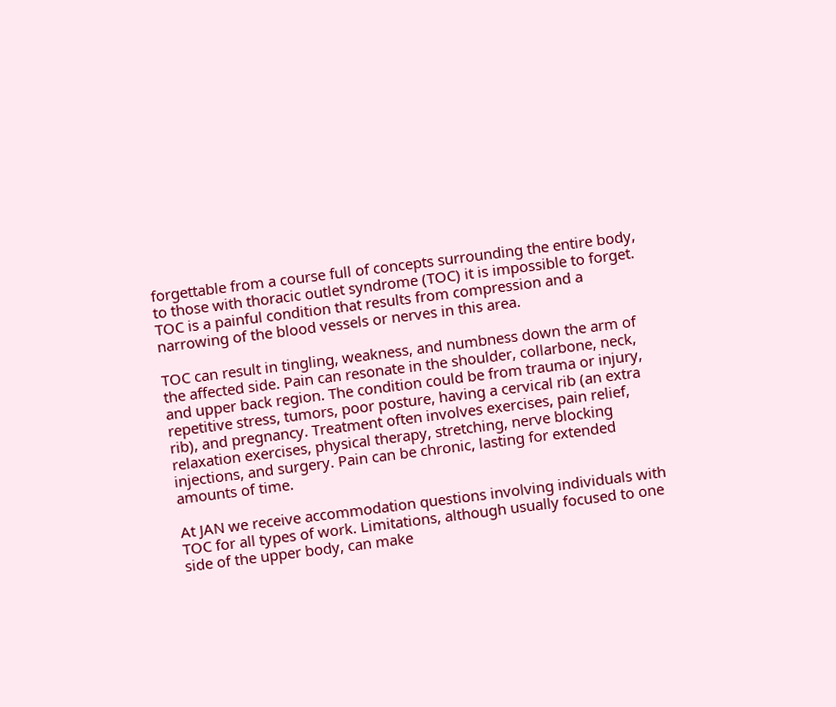forgettable from a course full of concepts surrounding the entire body, to those with thoracic outlet syndrome (TOC) it is impossible to forget. TOC is a painful condition that results from compression and a narrowing of the blood vessels or nerves in this area.

TOC can result in tingling, weakness, and numbness down the arm of the affected side. Pain can resonate in the shoulder, collarbone, neck, and upper back region. The condition could be from trauma or injury, repetitive stress, tumors, poor posture, having a cervical rib (an extra rib), and pregnancy. Treatment often involves exercises, pain relief, relaxation exercises, physical therapy, stretching, nerve blocking injections, and surgery. Pain can be chronic, lasting for extended amounts of time.

At JAN we receive accommodation questions involving individuals with TOC for all types of work. Limitations, although usually focused to one side of the upper body, can make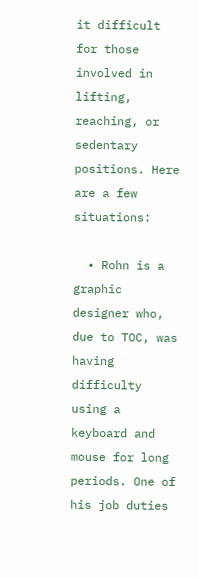it difficult for those involved in lifting, reaching, or sedentary positions. Here are a few situations:

  • Rohn is a graphic designer who, due to TOC, was having difficulty using a keyboard and mouse for long periods. One of his job duties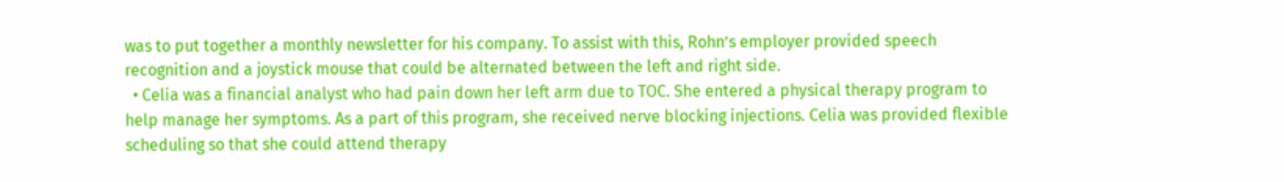was to put together a monthly newsletter for his company. To assist with this, Rohn’s employer provided speech recognition and a joystick mouse that could be alternated between the left and right side.
  • Celia was a financial analyst who had pain down her left arm due to TOC. She entered a physical therapy program to help manage her symptoms. As a part of this program, she received nerve blocking injections. Celia was provided flexible scheduling so that she could attend therapy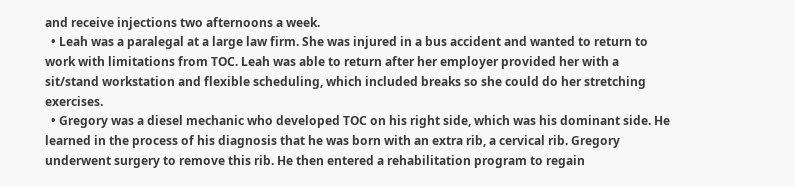and receive injections two afternoons a week.
  • Leah was a paralegal at a large law firm. She was injured in a bus accident and wanted to return to work with limitations from TOC. Leah was able to return after her employer provided her with a sit/stand workstation and flexible scheduling, which included breaks so she could do her stretching exercises.
  • Gregory was a diesel mechanic who developed TOC on his right side, which was his dominant side. He learned in the process of his diagnosis that he was born with an extra rib, a cervical rib. Gregory underwent surgery to remove this rib. He then entered a rehabilitation program to regain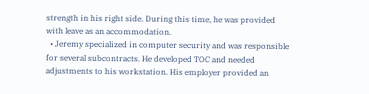strength in his right side. During this time, he was provided with leave as an accommodation.
  • Jeremy specialized in computer security and was responsible for several subcontracts. He developed TOC and needed adjustments to his workstation. His employer provided an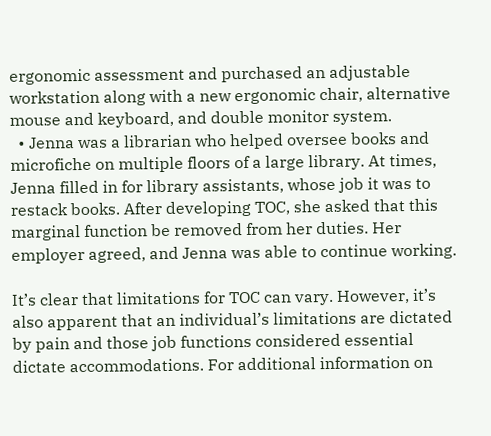ergonomic assessment and purchased an adjustable workstation along with a new ergonomic chair, alternative mouse and keyboard, and double monitor system.
  • Jenna was a librarian who helped oversee books and microfiche on multiple floors of a large library. At times, Jenna filled in for library assistants, whose job it was to restack books. After developing TOC, she asked that this marginal function be removed from her duties. Her employer agreed, and Jenna was able to continue working.

It’s clear that limitations for TOC can vary. However, it’s also apparent that an individual’s limitations are dictated by pain and those job functions considered essential dictate accommodations. For additional information on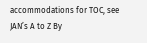accommodations for TOC, see JAN’s A to Z By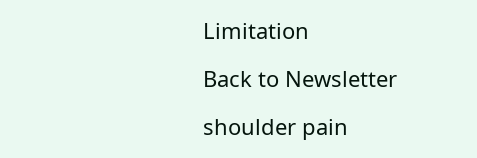Limitation

Back to Newsletter

shoulder pain